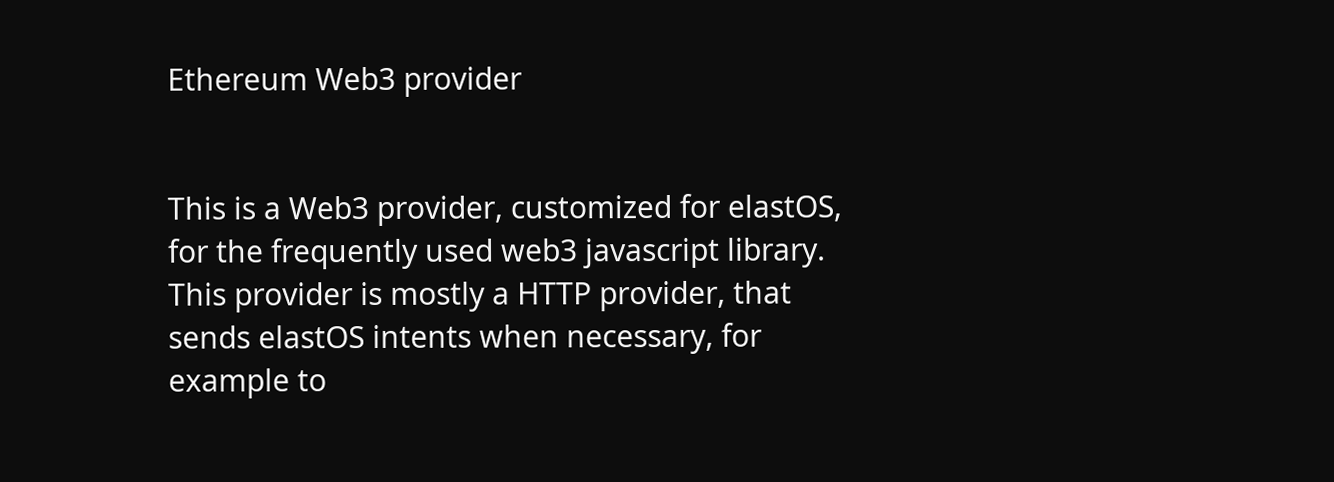Ethereum Web3 provider


This is a Web3 provider, customized for elastOS, for the frequently used web3 javascript library. This provider is mostly a HTTP provider, that sends elastOS intents when necessary, for example to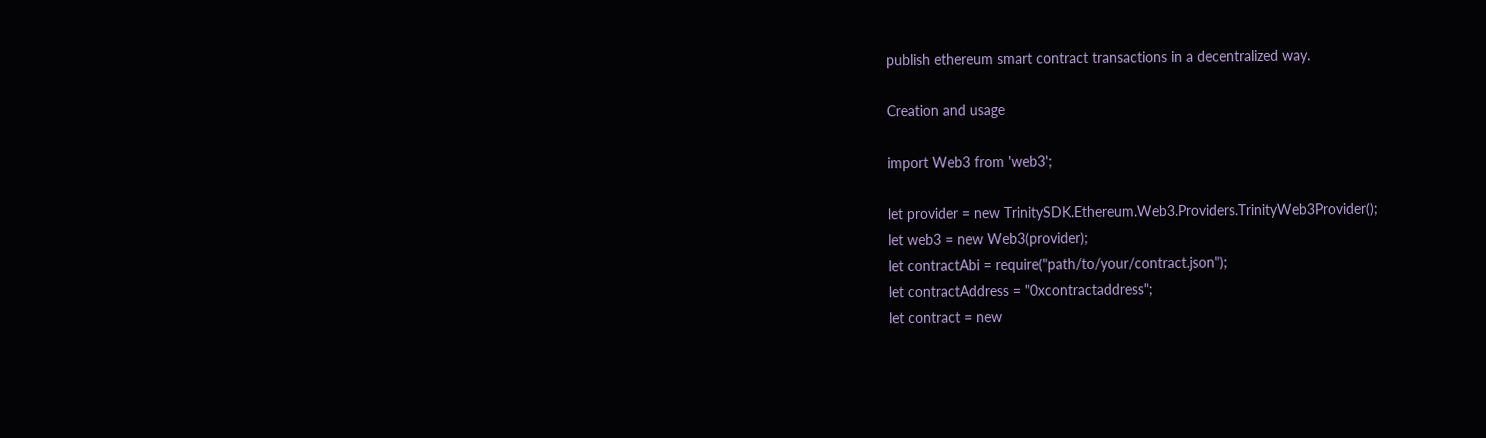publish ethereum smart contract transactions in a decentralized way.

Creation and usage

import Web3 from 'web3';

let provider = new TrinitySDK.Ethereum.Web3.Providers.TrinityWeb3Provider();
let web3 = new Web3(provider);
let contractAbi = require("path/to/your/contract.json");
let contractAddress = "0xcontractaddress";
let contract = new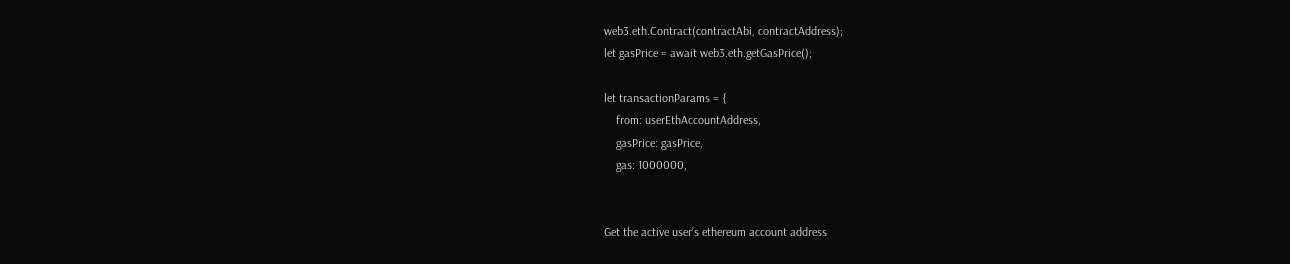web3.eth.Contract(contractAbi, contractAddress);
let gasPrice = await web3.eth.getGasPrice();

let transactionParams = {
    from: userEthAccountAddress,
    gasPrice: gasPrice,
    gas: 1000000,


Get the active user’s ethereum account address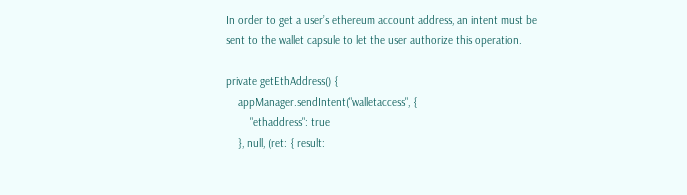In order to get a user’s ethereum account address, an intent must be sent to the wallet capsule to let the user authorize this operation.

private getEthAddress() {
    appManager.sendIntent("walletaccess", {
        "ethaddress": true
    }, null, (ret: { result: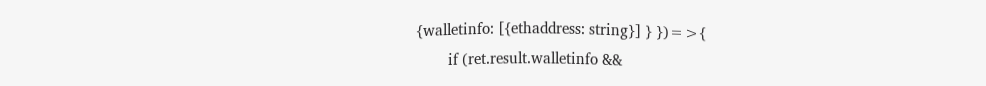{walletinfo: [{ethaddress: string}] } })=>{
        if (ret.result.walletinfo &&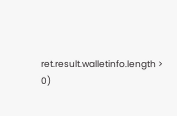ret.result.walletinfo.length > 0)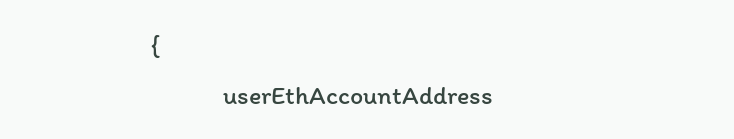{
            userEthAccountAddress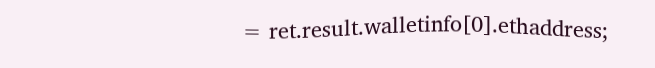= ret.result.walletinfo[0].ethaddress;